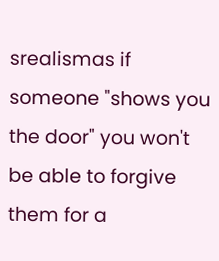srealismas if someone "shows you the door" you won't be able to forgive them for a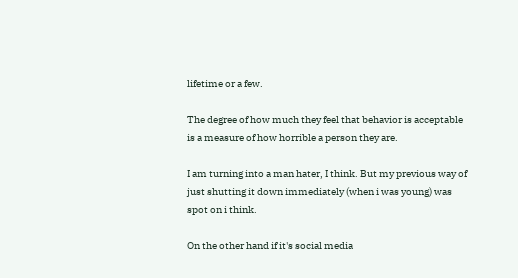lifetime or a few.

The degree of how much they feel that behavior is acceptable is a measure of how horrible a person they are.

I am turning into a man hater, I think. But my previous way of just shutting it down immediately (when i was young) was spot on i think.

On the other hand if it's social media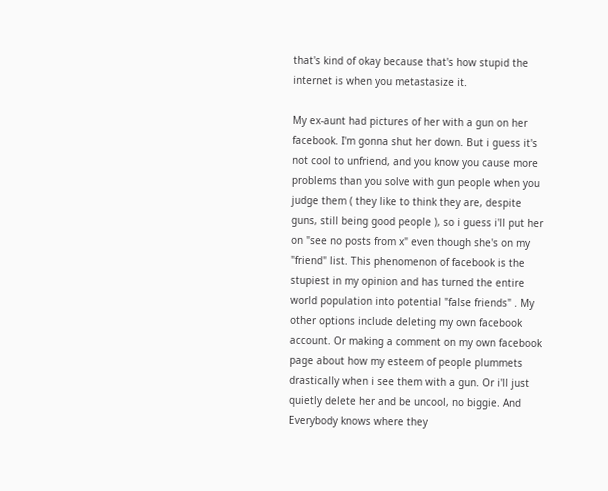that's kind of okay because that's how stupid the internet is when you metastasize it.

My ex-aunt had pictures of her with a gun on her facebook. I'm gonna shut her down. But i guess it's not cool to unfriend, and you know you cause more problems than you solve with gun people when you judge them ( they like to think they are, despite guns, still being good people ), so i guess i'll put her on "see no posts from x" even though she's on my "friend" list. This phenomenon of facebook is the stupiest in my opinion and has turned the entire world population into potential "false friends" . My other options include deleting my own facebook account. Or making a comment on my own facebook page about how my esteem of people plummets drastically when i see them with a gun. Or i'll just quietly delete her and be uncool, no biggie. And Everybody knows where they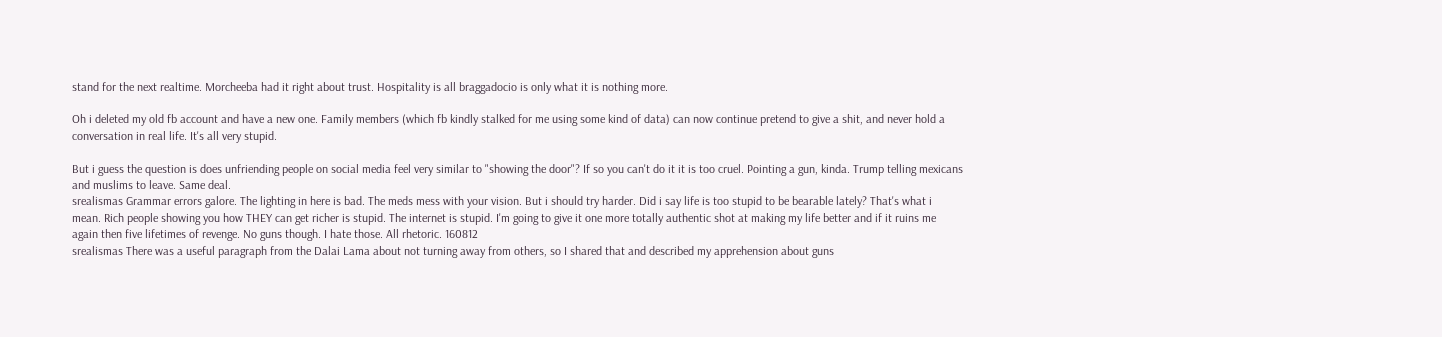stand for the next realtime. Morcheeba had it right about trust. Hospitality is all braggadocio is only what it is nothing more.

Oh i deleted my old fb account and have a new one. Family members (which fb kindly stalked for me using some kind of data) can now continue pretend to give a shit, and never hold a conversation in real life. It's all very stupid.

But i guess the question is does unfriending people on social media feel very similar to "showing the door"? If so you can't do it it is too cruel. Pointing a gun, kinda. Trump telling mexicans and muslims to leave. Same deal.
srealismas Grammar errors galore. The lighting in here is bad. The meds mess with your vision. But i should try harder. Did i say life is too stupid to be bearable lately? That's what i mean. Rich people showing you how THEY can get richer is stupid. The internet is stupid. I'm going to give it one more totally authentic shot at making my life better and if it ruins me again then five lifetimes of revenge. No guns though. I hate those. All rhetoric. 160812
srealismas There was a useful paragraph from the Dalai Lama about not turning away from others, so I shared that and described my apprehension about guns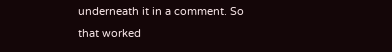underneath it in a comment. So that worked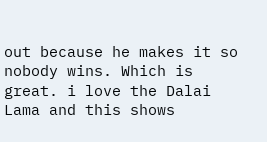out because he makes it so nobody wins. Which is great. i love the Dalai Lama and this shows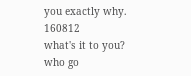you exactly why. 160812
what's it to you?
who go